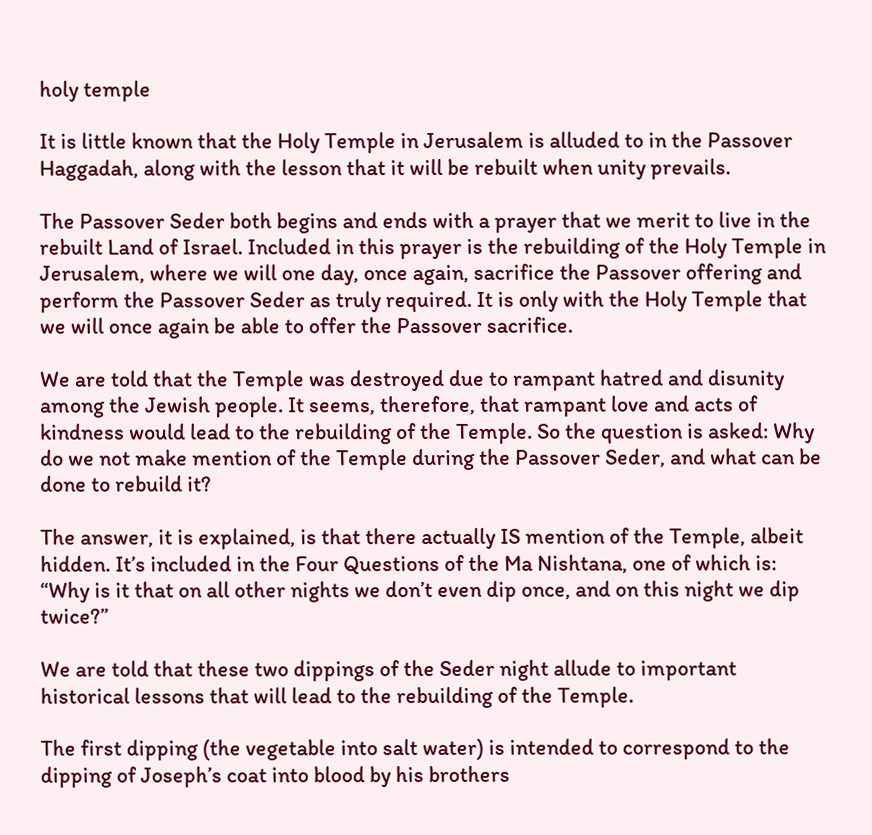holy temple

It is little known that the Holy Temple in Jerusalem is alluded to in the Passover Haggadah, along with the lesson that it will be rebuilt when unity prevails.

The Passover Seder both begins and ends with a prayer that we merit to live in the rebuilt Land of Israel. Included in this prayer is the rebuilding of the Holy Temple in Jerusalem, where we will one day, once again, sacrifice the Passover offering and perform the Passover Seder as truly required. It is only with the Holy Temple that we will once again be able to offer the Passover sacrifice.

We are told that the Temple was destroyed due to rampant hatred and disunity among the Jewish people. It seems, therefore, that rampant love and acts of kindness would lead to the rebuilding of the Temple. So the question is asked: Why do we not make mention of the Temple during the Passover Seder, and what can be done to rebuild it?

The answer, it is explained, is that there actually IS mention of the Temple, albeit hidden. It’s included in the Four Questions of the Ma Nishtana, one of which is: “Why is it that on all other nights we don’t even dip once, and on this night we dip twice?”

We are told that these two dippings of the Seder night allude to important historical lessons that will lead to the rebuilding of the Temple.

The first dipping (the vegetable into salt water) is intended to correspond to the dipping of Joseph’s coat into blood by his brothers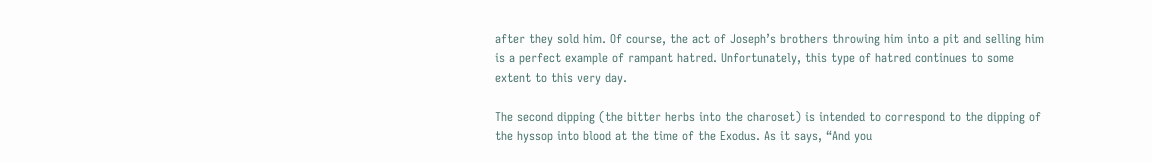after they sold him. Of course, the act of Joseph’s brothers throwing him into a pit and selling him is a perfect example of rampant hatred. Unfortunately, this type of hatred continues to some extent to this very day.

The second dipping (the bitter herbs into the charoset) is intended to correspond to the dipping of the hyssop into blood at the time of the Exodus. As it says, “And you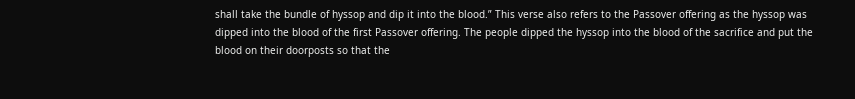shall take the bundle of hyssop and dip it into the blood.” This verse also refers to the Passover offering as the hyssop was dipped into the blood of the first Passover offering. The people dipped the hyssop into the blood of the sacrifice and put the blood on their doorposts so that the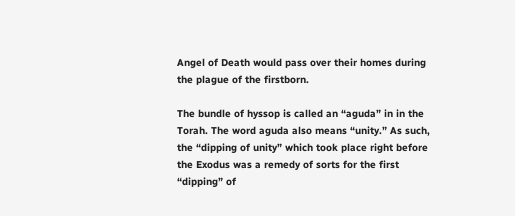Angel of Death would pass over their homes during the plague of the firstborn.

The bundle of hyssop is called an “aguda” in in the Torah. The word aguda also means “unity.” As such, the “dipping of unity” which took place right before the Exodus was a remedy of sorts for the first “dipping” of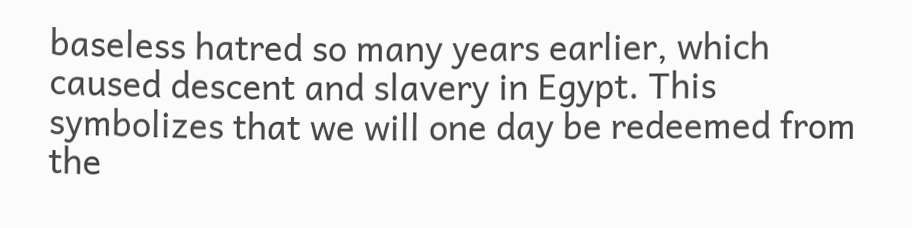baseless hatred so many years earlier, which caused descent and slavery in Egypt. This symbolizes that we will one day be redeemed from the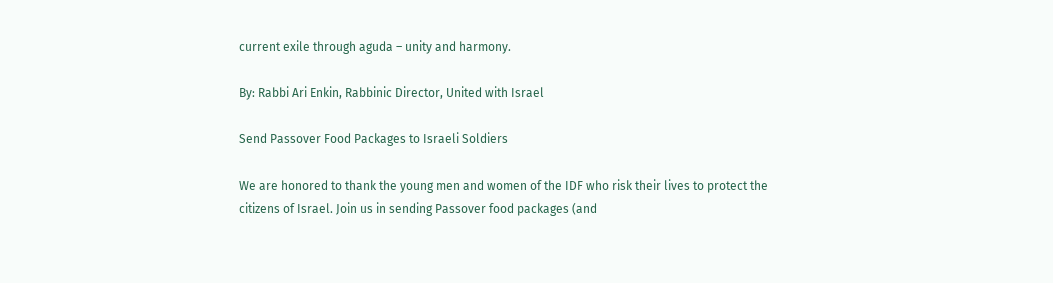current exile through aguda – unity and harmony.

By: Rabbi Ari Enkin, Rabbinic Director, United with Israel

Send Passover Food Packages to Israeli Soldiers

We are honored to thank the young men and women of the IDF who risk their lives to protect the citizens of Israel. Join us in sending Passover food packages (and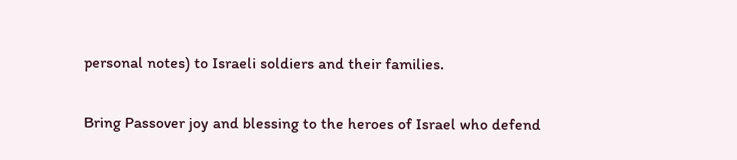personal notes) to Israeli soldiers and their families.

Bring Passover joy and blessing to the heroes of Israel who defend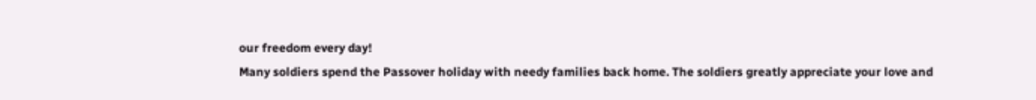our freedom every day!
Many soldiers spend the Passover holiday with needy families back home. The soldiers greatly appreciate your love and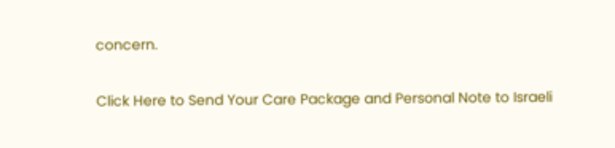concern.

Click Here to Send Your Care Package and Personal Note to Israeli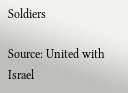Soldiers

Source: United with Israel